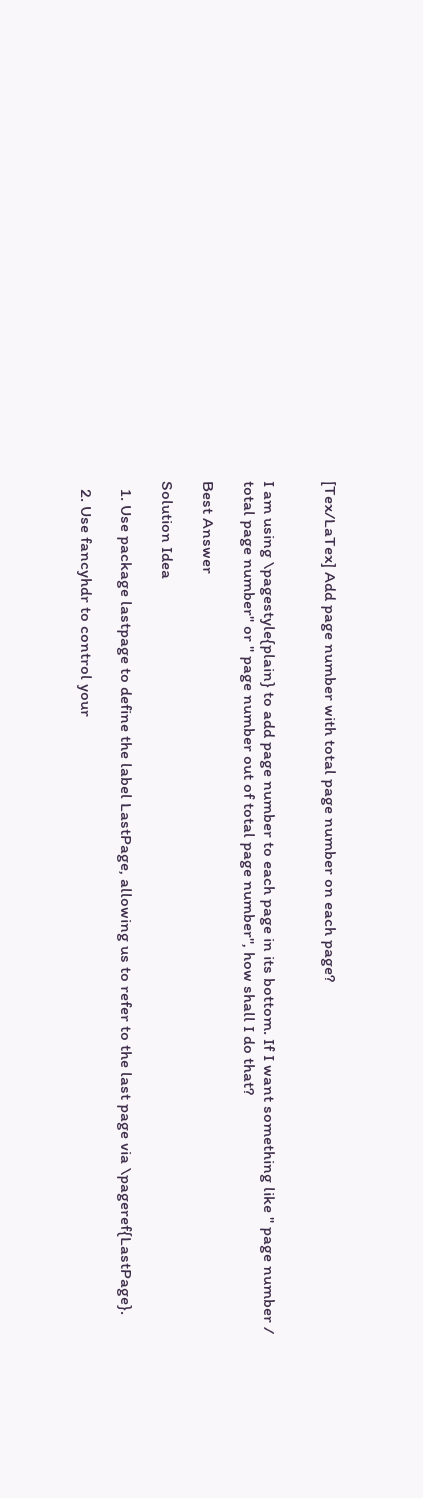[Tex/LaTex] Add page number with total page number on each page?


I am using \pagestyle{plain} to add page number to each page in its bottom. If I want something like " page number / total page number" or " page number out of total page number", how shall I do that?

Best Answer

Solution Idea

  1. Use package lastpage to define the label LastPage, allowing us to refer to the last page via \pageref{LastPage}.

  2. Use fancyhdr to control your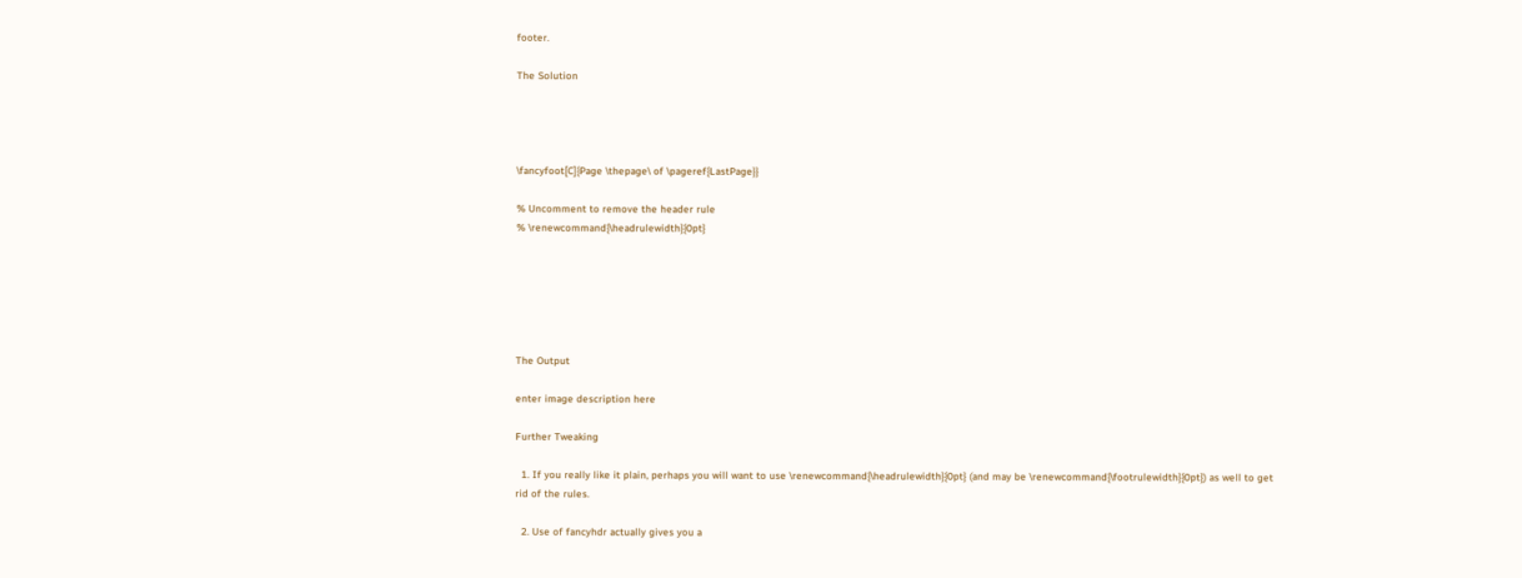footer.

The Solution




\fancyfoot[C]{Page \thepage\ of \pageref{LastPage}}

% Uncomment to remove the header rule
% \renewcommand{\headrulewidth}{0pt}






The Output

enter image description here

Further Tweaking

  1. If you really like it plain, perhaps you will want to use \renewcommand{\headrulewidth}{0pt} (and may be \renewcommand{\footrulewidth}{0pt}) as well to get rid of the rules.

  2. Use of fancyhdr actually gives you a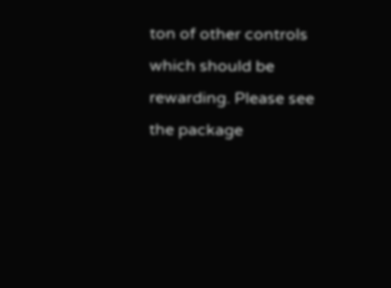ton of other controls which should be rewarding. Please see the package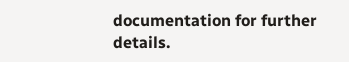documentation for further details.